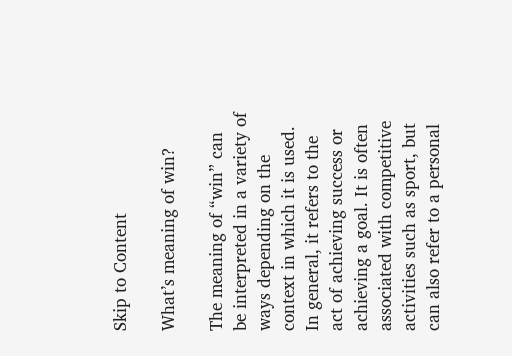Skip to Content

What’s meaning of win?

The meaning of “win” can be interpreted in a variety of ways depending on the context in which it is used. In general, it refers to the act of achieving success or achieving a goal. It is often associated with competitive activities such as sport, but can also refer to a personal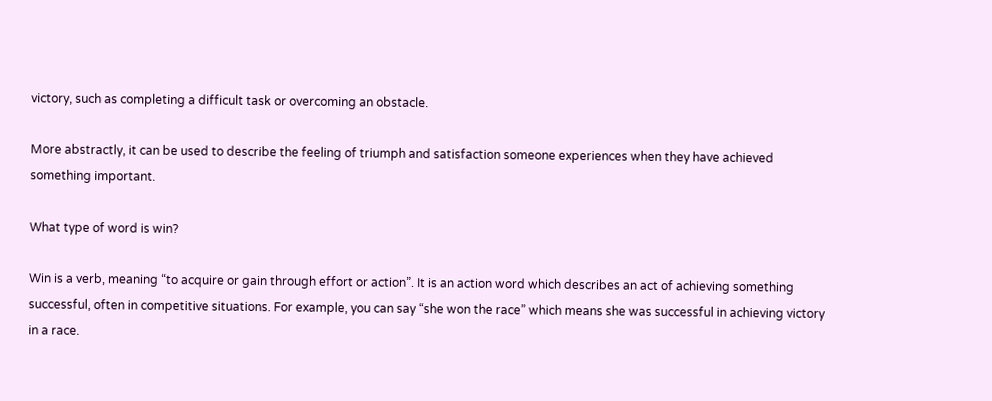victory, such as completing a difficult task or overcoming an obstacle.

More abstractly, it can be used to describe the feeling of triumph and satisfaction someone experiences when they have achieved something important.

What type of word is win?

Win is a verb, meaning “to acquire or gain through effort or action”. It is an action word which describes an act of achieving something successful, often in competitive situations. For example, you can say “she won the race” which means she was successful in achieving victory in a race.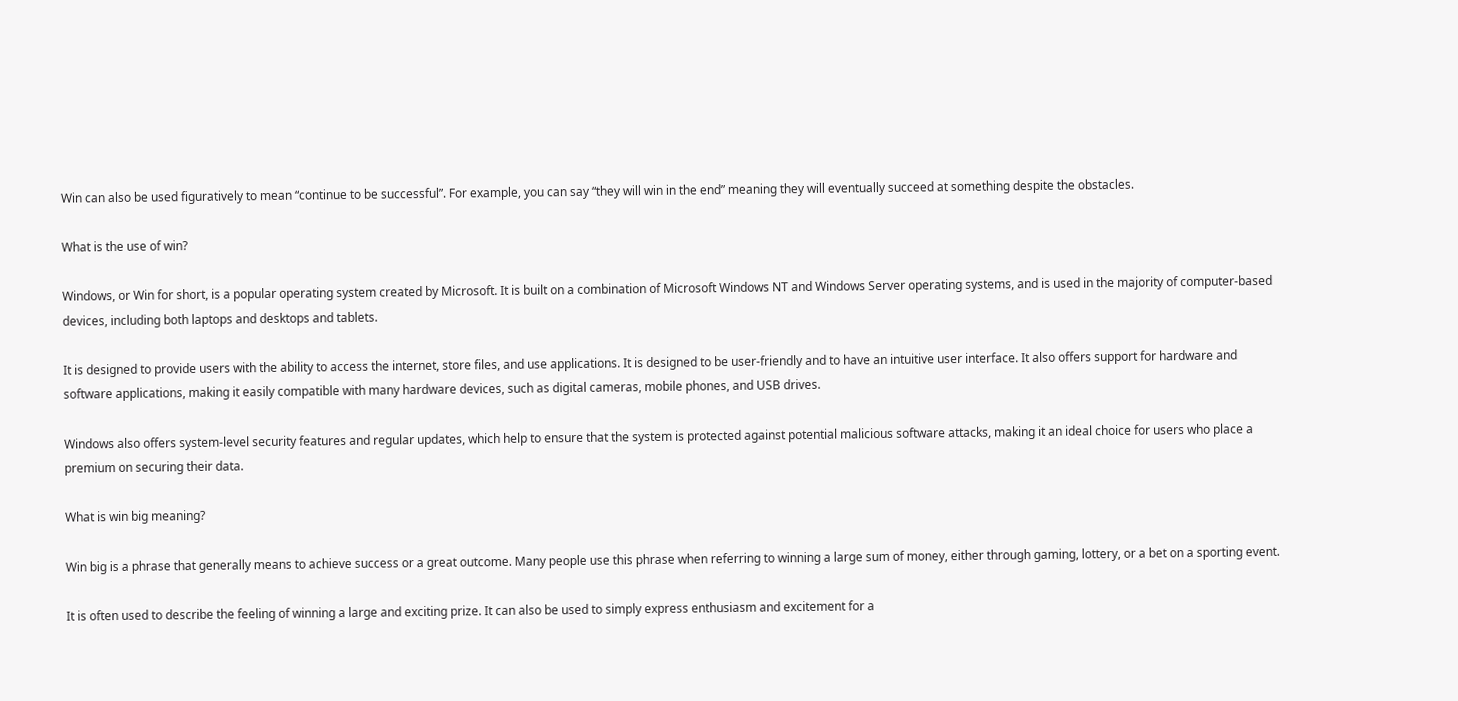Win can also be used figuratively to mean “continue to be successful”. For example, you can say “they will win in the end” meaning they will eventually succeed at something despite the obstacles.

What is the use of win?

Windows, or Win for short, is a popular operating system created by Microsoft. It is built on a combination of Microsoft Windows NT and Windows Server operating systems, and is used in the majority of computer-based devices, including both laptops and desktops and tablets.

It is designed to provide users with the ability to access the internet, store files, and use applications. It is designed to be user-friendly and to have an intuitive user interface. It also offers support for hardware and software applications, making it easily compatible with many hardware devices, such as digital cameras, mobile phones, and USB drives.

Windows also offers system-level security features and regular updates, which help to ensure that the system is protected against potential malicious software attacks, making it an ideal choice for users who place a premium on securing their data.

What is win big meaning?

Win big is a phrase that generally means to achieve success or a great outcome. Many people use this phrase when referring to winning a large sum of money, either through gaming, lottery, or a bet on a sporting event.

It is often used to describe the feeling of winning a large and exciting prize. It can also be used to simply express enthusiasm and excitement for a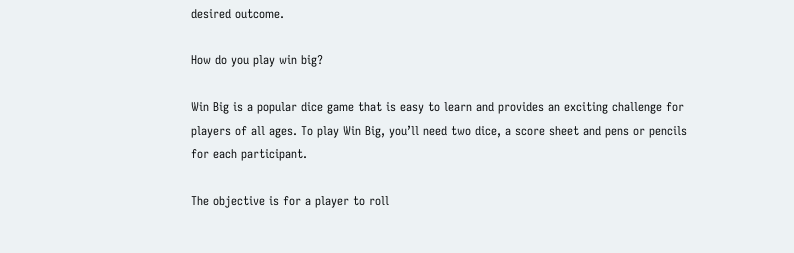desired outcome.

How do you play win big?

Win Big is a popular dice game that is easy to learn and provides an exciting challenge for players of all ages. To play Win Big, you’ll need two dice, a score sheet and pens or pencils for each participant.

The objective is for a player to roll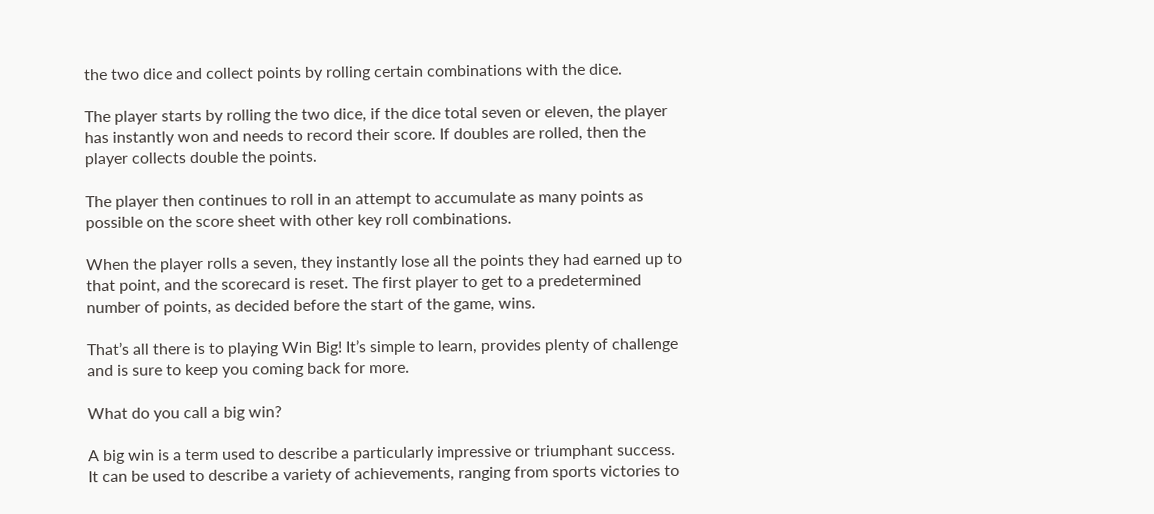the two dice and collect points by rolling certain combinations with the dice.

The player starts by rolling the two dice, if the dice total seven or eleven, the player has instantly won and needs to record their score. If doubles are rolled, then the player collects double the points.

The player then continues to roll in an attempt to accumulate as many points as possible on the score sheet with other key roll combinations.

When the player rolls a seven, they instantly lose all the points they had earned up to that point, and the scorecard is reset. The first player to get to a predetermined number of points, as decided before the start of the game, wins.

That’s all there is to playing Win Big! It’s simple to learn, provides plenty of challenge and is sure to keep you coming back for more.

What do you call a big win?

A big win is a term used to describe a particularly impressive or triumphant success. It can be used to describe a variety of achievements, ranging from sports victories to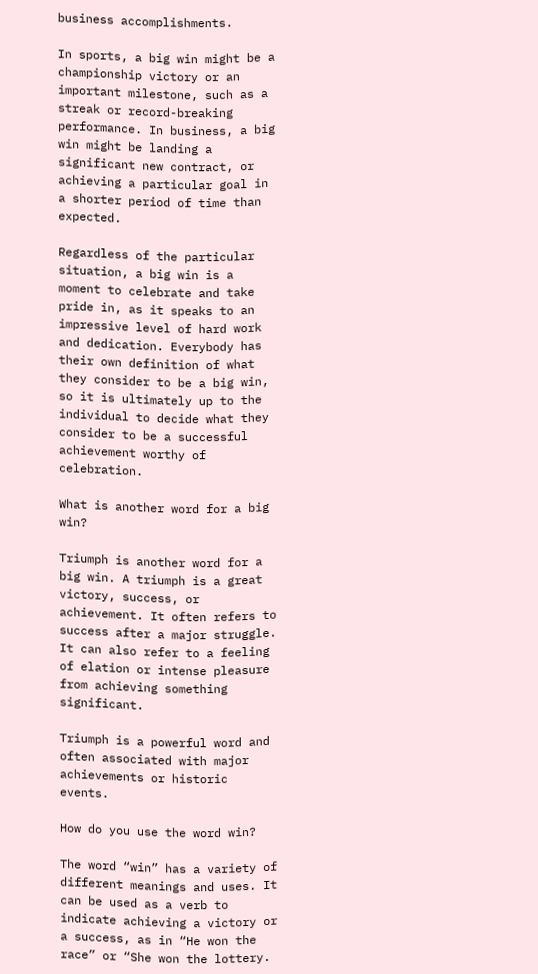business accomplishments.

In sports, a big win might be a championship victory or an important milestone, such as a streak or record-breaking performance. In business, a big win might be landing a significant new contract, or achieving a particular goal in a shorter period of time than expected.

Regardless of the particular situation, a big win is a moment to celebrate and take pride in, as it speaks to an impressive level of hard work and dedication. Everybody has their own definition of what they consider to be a big win, so it is ultimately up to the individual to decide what they consider to be a successful achievement worthy of celebration.

What is another word for a big win?

Triumph is another word for a big win. A triumph is a great victory, success, or achievement. It often refers to success after a major struggle. It can also refer to a feeling of elation or intense pleasure from achieving something significant.

Triumph is a powerful word and often associated with major achievements or historic events.

How do you use the word win?

The word “win” has a variety of different meanings and uses. It can be used as a verb to indicate achieving a victory or a success, as in “He won the race” or “She won the lottery.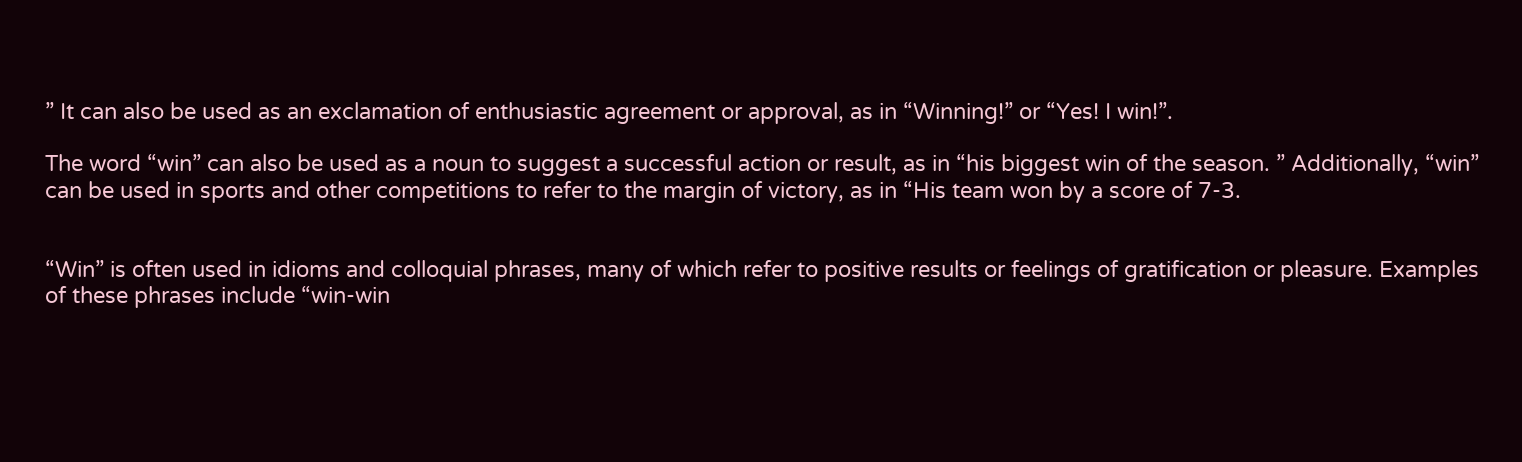” It can also be used as an exclamation of enthusiastic agreement or approval, as in “Winning!” or “Yes! I win!”.

The word “win” can also be used as a noun to suggest a successful action or result, as in “his biggest win of the season. ” Additionally, “win” can be used in sports and other competitions to refer to the margin of victory, as in “His team won by a score of 7-3.


“Win” is often used in idioms and colloquial phrases, many of which refer to positive results or feelings of gratification or pleasure. Examples of these phrases include “win-win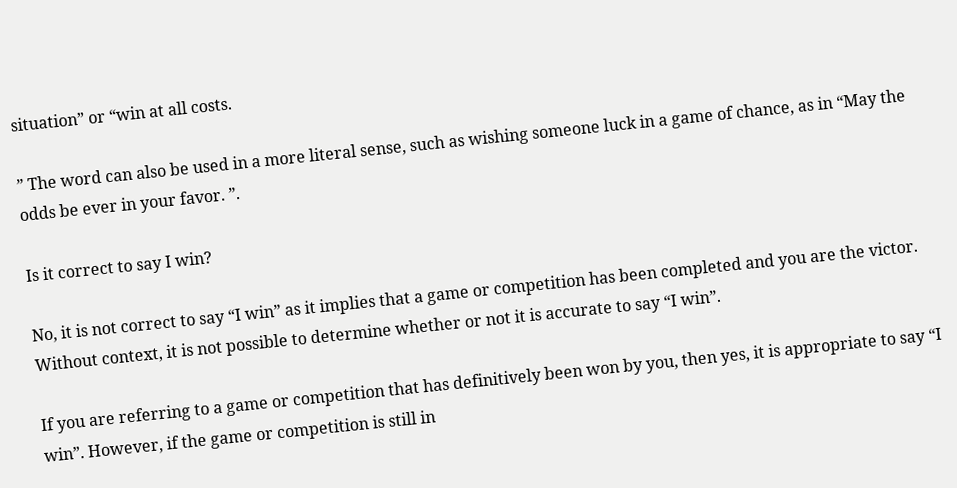situation” or “win at all costs.

” The word can also be used in a more literal sense, such as wishing someone luck in a game of chance, as in “May the odds be ever in your favor. ”.

Is it correct to say I win?

No, it is not correct to say “I win” as it implies that a game or competition has been completed and you are the victor. Without context, it is not possible to determine whether or not it is accurate to say “I win”.

If you are referring to a game or competition that has definitively been won by you, then yes, it is appropriate to say “I win”. However, if the game or competition is still in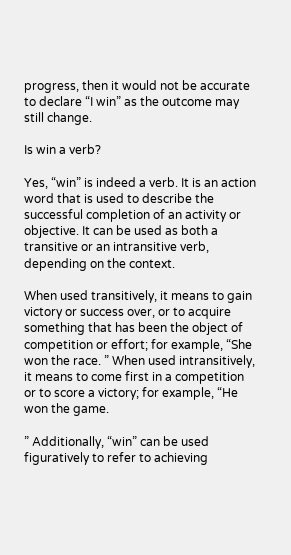progress, then it would not be accurate to declare “I win” as the outcome may still change.

Is win a verb?

Yes, “win” is indeed a verb. It is an action word that is used to describe the successful completion of an activity or objective. It can be used as both a transitive or an intransitive verb, depending on the context.

When used transitively, it means to gain victory or success over, or to acquire something that has been the object of competition or effort; for example, “She won the race. ” When used intransitively, it means to come first in a competition or to score a victory; for example, “He won the game.

” Additionally, “win” can be used figuratively to refer to achieving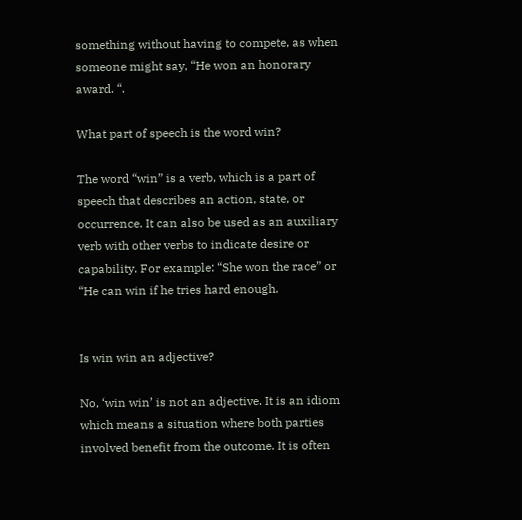something without having to compete, as when someone might say, “He won an honorary award. “.

What part of speech is the word win?

The word “win” is a verb, which is a part of speech that describes an action, state, or occurrence. It can also be used as an auxiliary verb with other verbs to indicate desire or capability. For example: “She won the race” or “He can win if he tries hard enough.


Is win win an adjective?

No, ‘win win’ is not an adjective. It is an idiom which means a situation where both parties involved benefit from the outcome. It is often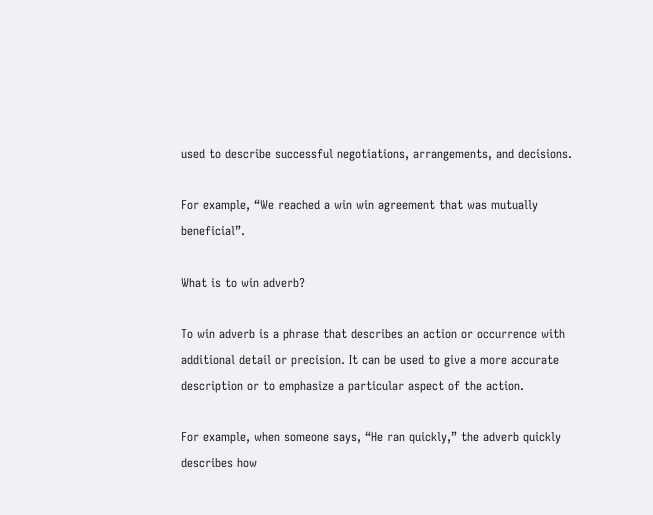used to describe successful negotiations, arrangements, and decisions.

For example, “We reached a win win agreement that was mutually beneficial”.

What is to win adverb?

To win adverb is a phrase that describes an action or occurrence with additional detail or precision. It can be used to give a more accurate description or to emphasize a particular aspect of the action.

For example, when someone says, “He ran quickly,” the adverb quickly describes how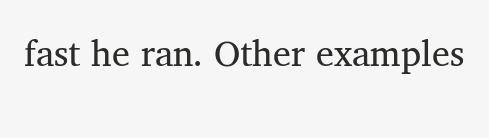fast he ran. Other examples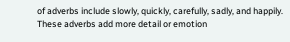of adverbs include slowly, quickly, carefully, sadly, and happily. These adverbs add more detail or emotion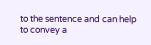to the sentence and can help to convey a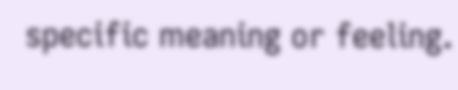specific meaning or feeling.